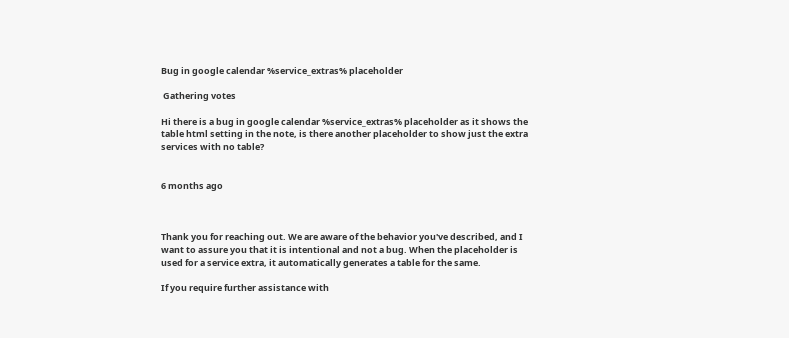Bug in google calendar %service_extras% placeholder

 Gathering votes

Hi there is a bug in google calendar %service_extras% placeholder as it shows the table html setting in the note, is there another placeholder to show just the extra services with no table?


6 months ago



Thank you for reaching out. We are aware of the behavior you've described, and I want to assure you that it is intentional and not a bug. When the placeholder is used for a service extra, it automatically generates a table for the same.

If you require further assistance with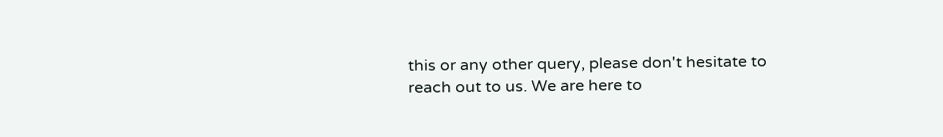this or any other query, please don't hesitate to reach out to us. We are here to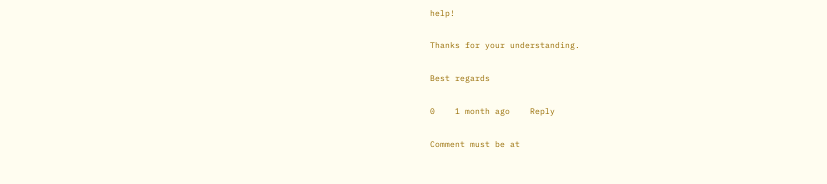help!

Thanks for your understanding.

Best regards

0    1 month ago    Reply

Comment must be at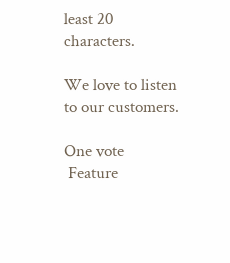least 20 characters.

We love to listen to our customers.

One vote
 Feature